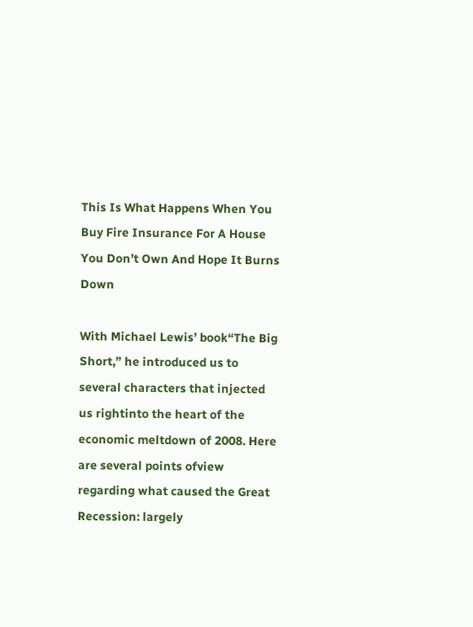This Is What Happens When You Buy Fire Insurance For A House You Don’t Own And Hope It Burns Down

With Michael Lewis’ book“The Big Short,” he introduced us to several characters that injected us rightinto the heart of the economic meltdown of 2008. Here are several points ofview regarding what caused the Great Recession: largely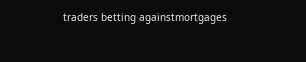traders betting againstmortgages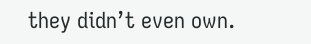they didn’t even own.